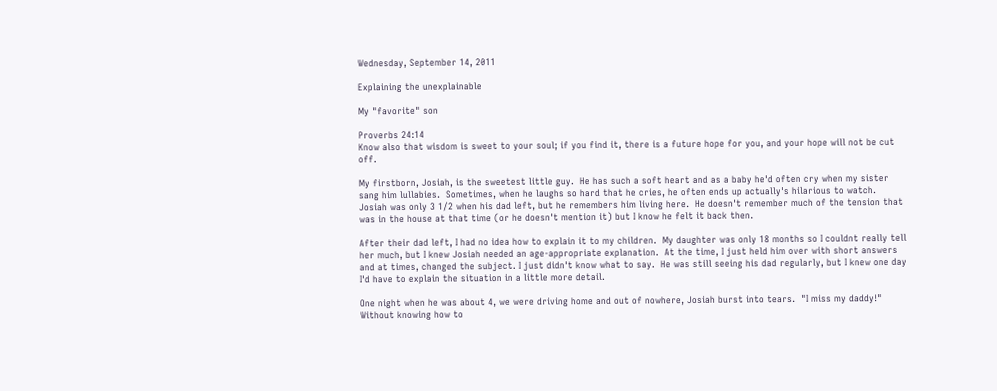Wednesday, September 14, 2011

Explaining the unexplainable

My "favorite" son

Proverbs 24:14
Know also that wisdom is sweet to your soul; if you find it, there is a future hope for you, and your hope will not be cut off.

My firstborn, Josiah, is the sweetest little guy.  He has such a soft heart and as a baby he'd often cry when my sister sang him lullabies.  Sometimes, when he laughs so hard that he cries, he often ends up actually's hilarious to watch.  Josiah was only 3 1/2 when his dad left, but he remembers him living here.  He doesn't remember much of the tension that was in the house at that time (or he doesn't mention it) but I know he felt it back then.

After their dad left, I had no idea how to explain it to my children.  My daughter was only 18 months so I couldnt really tell her much, but I knew Josiah needed an age-appropriate explanation.  At the time, I just held him over with short answers and at times, changed the subject. I just didn't know what to say.  He was still seeing his dad regularly, but I knew one day I'd have to explain the situation in a little more detail.

One night when he was about 4, we were driving home and out of nowhere, Josiah burst into tears.  "I miss my daddy!"  Without knowing how to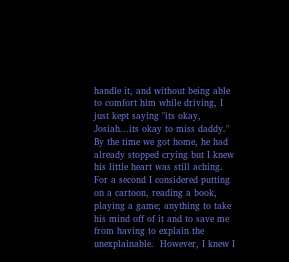handle it, and without being able to comfort him while driving, I just kept saying "its okay, Josiah...its okay to miss daddy."  By the time we got home, he had already stopped crying but I knew his little heart was still aching.  For a second I considered putting on a cartoon, reading a book, playing a game; anything to take his mind off of it and to save me from having to explain the unexplainable.  However, I knew I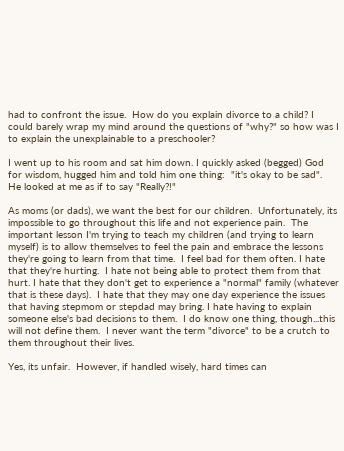had to confront the issue.  How do you explain divorce to a child? I could barely wrap my mind around the questions of "why?" so how was I to explain the unexplainable to a preschooler?

I went up to his room and sat him down. I quickly asked (begged) God for wisdom, hugged him and told him one thing:  "it's okay to be sad".  He looked at me as if to say "Really?!"

As moms (or dads), we want the best for our children.  Unfortunately, its impossible to go throughout this life and not experience pain.  The important lesson I'm trying to teach my children (and trying to learn myself) is to allow themselves to feel the pain and embrace the lessons they're going to learn from that time.  I feel bad for them often. I hate that they're hurting.  I hate not being able to protect them from that hurt. I hate that they don't get to experience a "normal" family (whatever that is these days).  I hate that they may one day experience the issues that having stepmom or stepdad may bring. I hate having to explain someone else's bad decisions to them.  I do know one thing, though...this will not define them.  I never want the term "divorce" to be a crutch to them throughout their lives.

Yes, its unfair.  However, if handled wisely, hard times can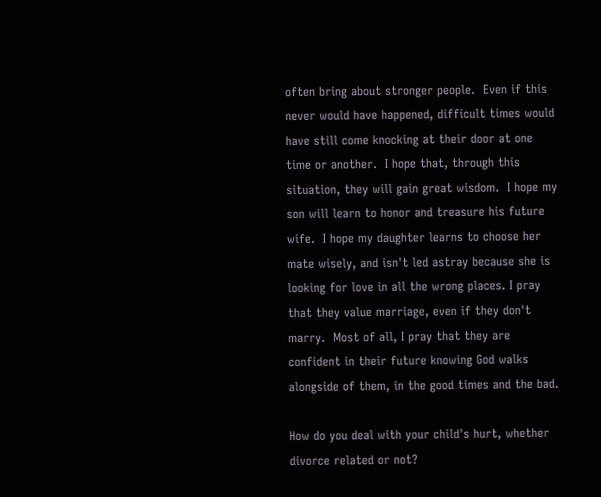often bring about stronger people.  Even if this never would have happened, difficult times would have still come knocking at their door at one time or another.  I hope that, through this situation, they will gain great wisdom.  I hope my son will learn to honor and treasure his future wife.  I hope my daughter learns to choose her mate wisely, and isn't led astray because she is looking for love in all the wrong places. I pray that they value marriage, even if they don't marry.  Most of all, I pray that they are confident in their future knowing God walks alongside of them, in the good times and the bad.

How do you deal with your child's hurt, whether divorce related or not?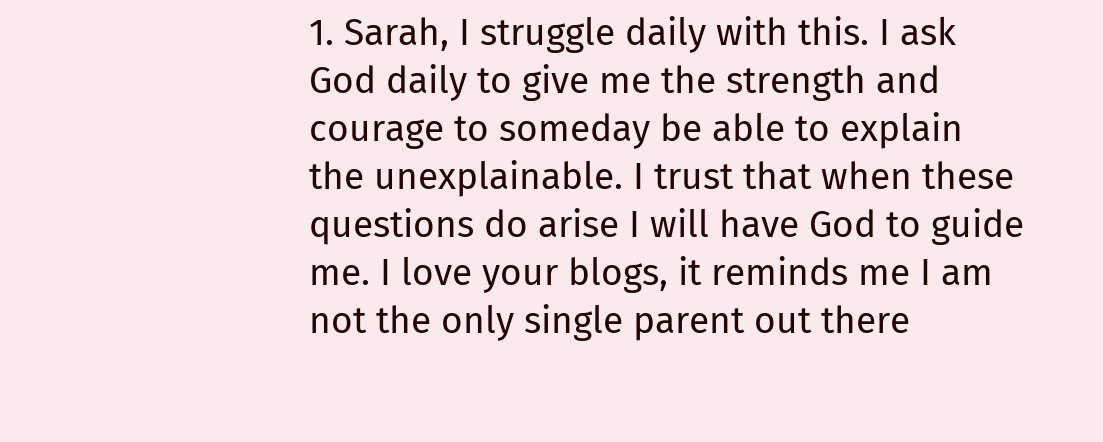1. Sarah, I struggle daily with this. I ask God daily to give me the strength and courage to someday be able to explain the unexplainable. I trust that when these questions do arise I will have God to guide me. I love your blogs, it reminds me I am not the only single parent out there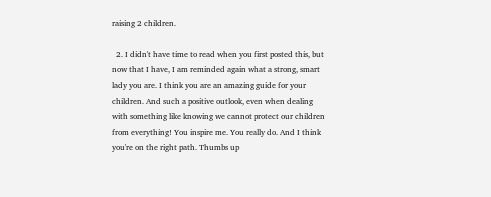raising 2 children.

  2. I didn't have time to read when you first posted this, but now that I have, I am reminded again what a strong, smart lady you are. I think you are an amazing guide for your children. And such a positive outlook, even when dealing with something like knowing we cannot protect our children from everything! You inspire me. You really do. And I think you're on the right path. Thumbs up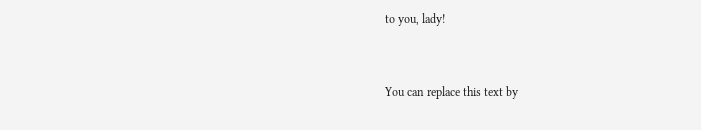to you, lady!


You can replace this text by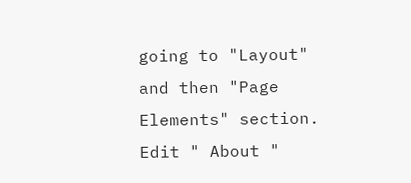going to "Layout" and then "Page Elements" section. Edit " About "